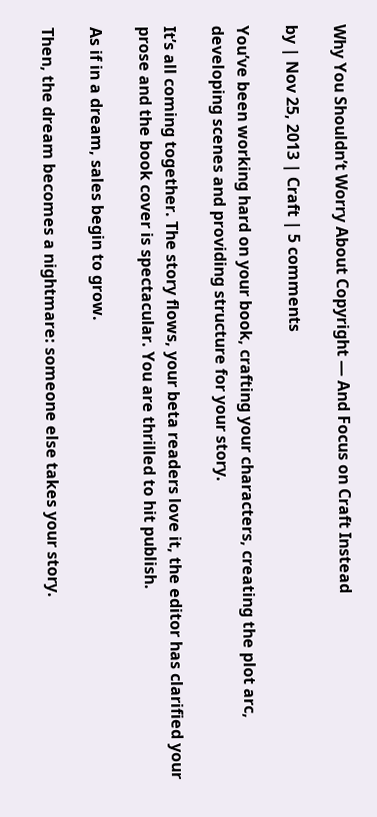Why You Shouldn’t Worry About Copyright — And Focus on Craft Instead

by | Nov 25, 2013 | Craft | 5 comments

You’ve been working hard on your book, crafting your characters, creating the plot arc, developing scenes and providing structure for your story.

It’s all coming together. The story flows, your beta readers love it, the editor has clarified your prose and the book cover is spectacular. You are thrilled to hit publish.

As if in a dream, sales begin to grow.

Then, the dream becomes a nightmare: someone else takes your story.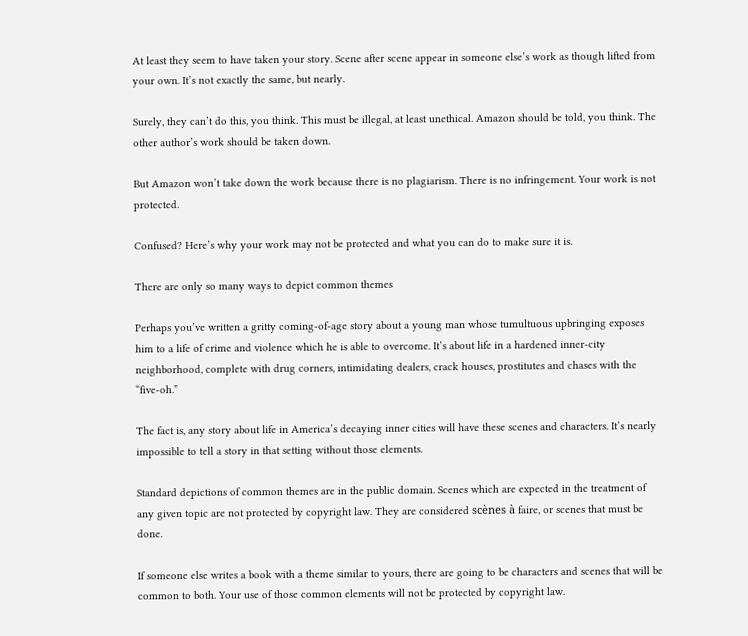At least they seem to have taken your story. Scene after scene appear in someone else’s work as though lifted from your own. It’s not exactly the same, but nearly.

Surely, they can’t do this, you think. This must be illegal, at least unethical. Amazon should be told, you think. The other author’s work should be taken down.

But Amazon won’t take down the work because there is no plagiarism. There is no infringement. Your work is not protected.

Confused? Here’s why your work may not be protected and what you can do to make sure it is.

There are only so many ways to depict common themes

Perhaps you’ve written a gritty coming-of-age story about a young man whose tumultuous upbringing exposes him to a life of crime and violence which he is able to overcome. It’s about life in a hardened inner-city neighborhood, complete with drug corners, intimidating dealers, crack houses, prostitutes and chases with the “five-oh.”

The fact is, any story about life in America’s decaying inner cities will have these scenes and characters. It’s nearly impossible to tell a story in that setting without those elements.

Standard depictions of common themes are in the public domain. Scenes which are expected in the treatment of any given topic are not protected by copyright law. They are considered scènes à faire, or scenes that must be done.

If someone else writes a book with a theme similar to yours, there are going to be characters and scenes that will be common to both. Your use of those common elements will not be protected by copyright law.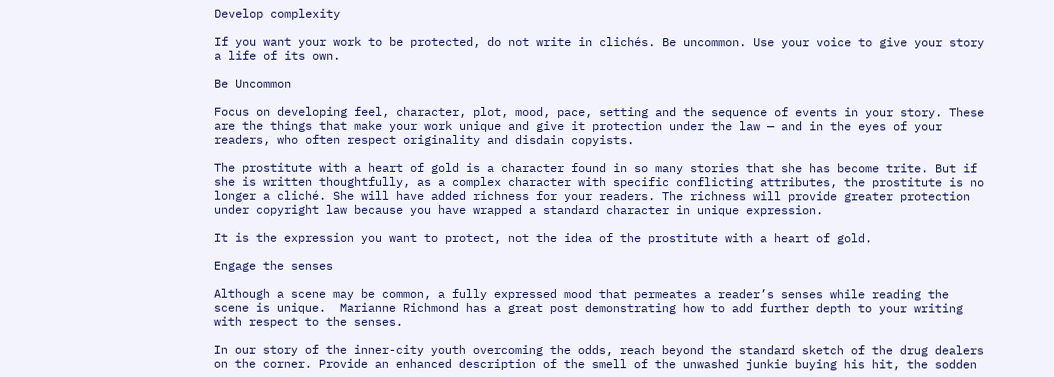Develop complexity

If you want your work to be protected, do not write in clichés. Be uncommon. Use your voice to give your story a life of its own.

Be Uncommon

Focus on developing feel, character, plot, mood, pace, setting and the sequence of events in your story. These are the things that make your work unique and give it protection under the law — and in the eyes of your readers, who often respect originality and disdain copyists.

The prostitute with a heart of gold is a character found in so many stories that she has become trite. But if she is written thoughtfully, as a complex character with specific conflicting attributes, the prostitute is no longer a cliché. She will have added richness for your readers. The richness will provide greater protection under copyright law because you have wrapped a standard character in unique expression.

It is the expression you want to protect, not the idea of the prostitute with a heart of gold.

Engage the senses

Although a scene may be common, a fully expressed mood that permeates a reader’s senses while reading the scene is unique.  Marianne Richmond has a great post demonstrating how to add further depth to your writing with respect to the senses.

In our story of the inner-city youth overcoming the odds, reach beyond the standard sketch of the drug dealers on the corner. Provide an enhanced description of the smell of the unwashed junkie buying his hit, the sodden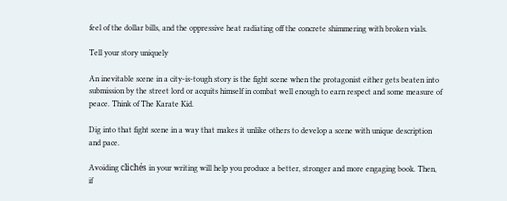feel of the dollar bills, and the oppressive heat radiating off the concrete shimmering with broken vials.

Tell your story uniquely

An inevitable scene in a city-is-tough story is the fight scene when the protagonist either gets beaten into submission by the street lord or acquits himself in combat well enough to earn respect and some measure of peace. Think of The Karate Kid.

Dig into that fight scene in a way that makes it unlike others to develop a scene with unique description and pace.

Avoiding clichés in your writing will help you produce a better, stronger and more engaging book. Then, if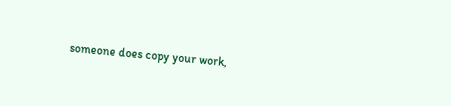someone does copy your work,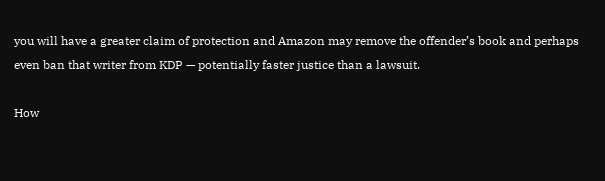you will have a greater claim of protection and Amazon may remove the offender’s book and perhaps even ban that writer from KDP — potentially faster justice than a lawsuit.

How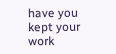have you kept your work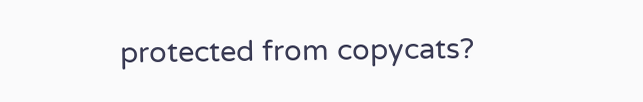protected from copycats?